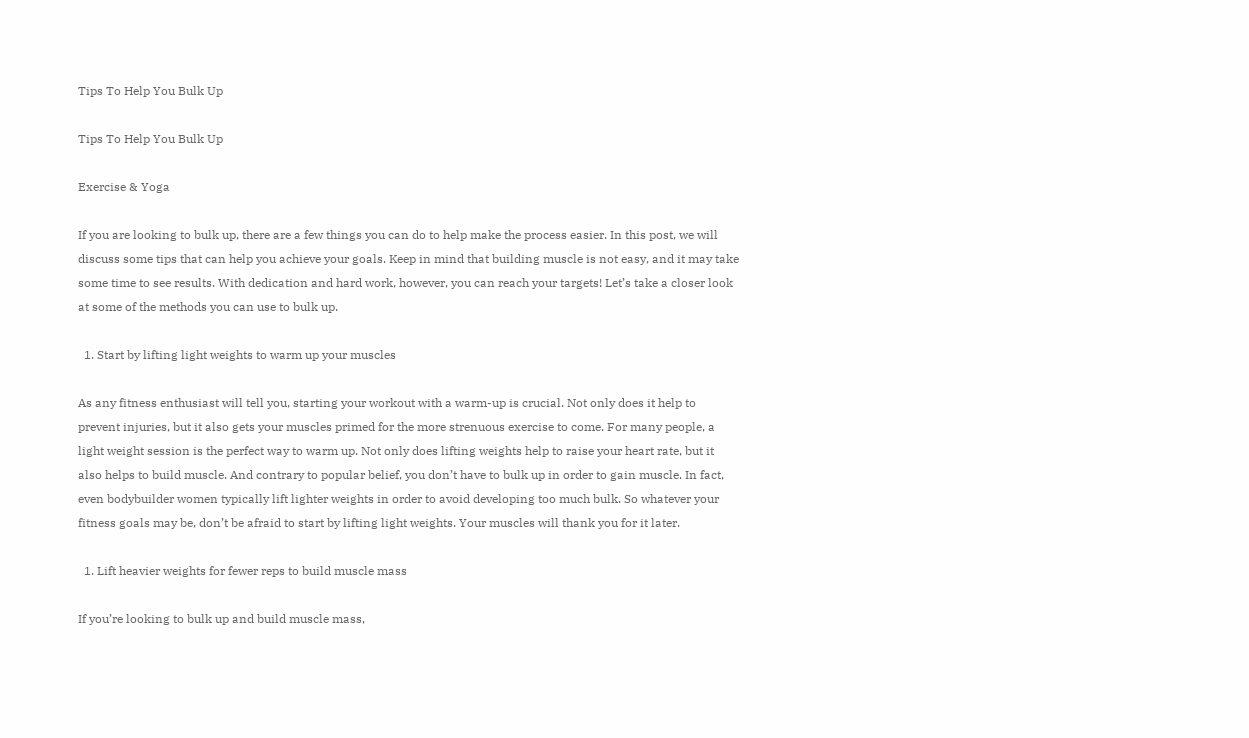Tips To Help You Bulk Up

Tips To Help You Bulk Up

Exercise & Yoga

If you are looking to bulk up, there are a few things you can do to help make the process easier. In this post, we will discuss some tips that can help you achieve your goals. Keep in mind that building muscle is not easy, and it may take some time to see results. With dedication and hard work, however, you can reach your targets! Let’s take a closer look at some of the methods you can use to bulk up.

  1. Start by lifting light weights to warm up your muscles

As any fitness enthusiast will tell you, starting your workout with a warm-up is crucial. Not only does it help to prevent injuries, but it also gets your muscles primed for the more strenuous exercise to come. For many people, a light weight session is the perfect way to warm up. Not only does lifting weights help to raise your heart rate, but it also helps to build muscle. And contrary to popular belief, you don’t have to bulk up in order to gain muscle. In fact, even bodybuilder women typically lift lighter weights in order to avoid developing too much bulk. So whatever your fitness goals may be, don’t be afraid to start by lifting light weights. Your muscles will thank you for it later.

  1. Lift heavier weights for fewer reps to build muscle mass

If you’re looking to bulk up and build muscle mass,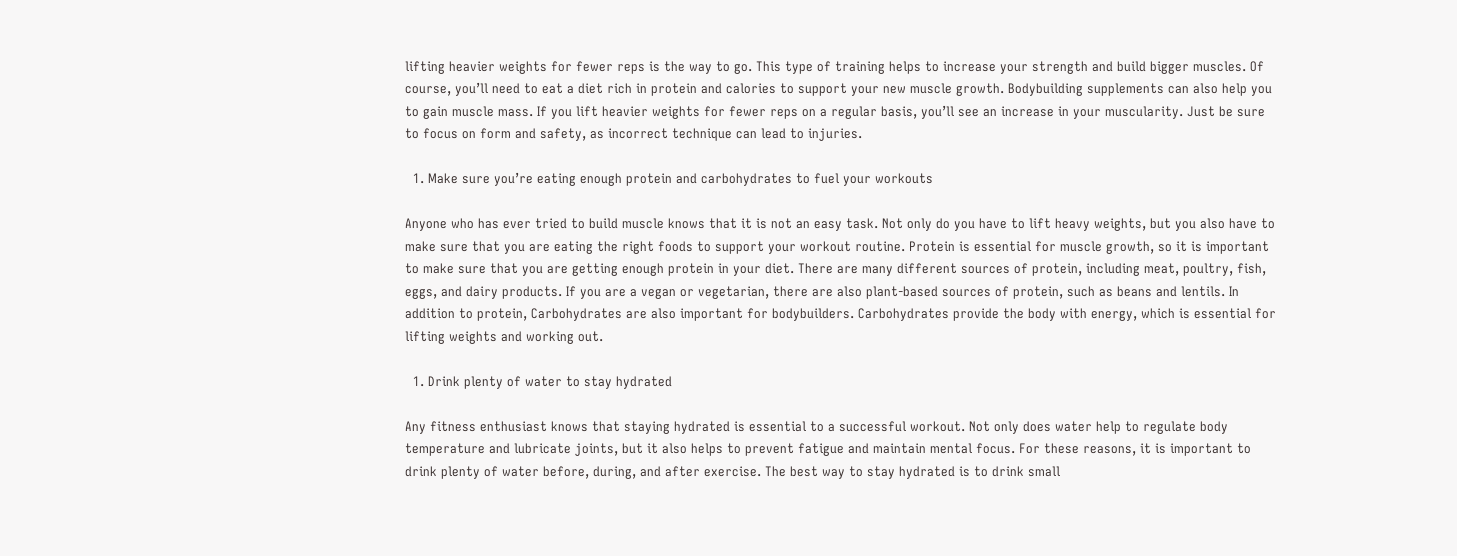lifting heavier weights for fewer reps is the way to go. This type of training helps to increase your strength and build bigger muscles. Of course, you’ll need to eat a diet rich in protein and calories to support your new muscle growth. Bodybuilding supplements can also help you to gain muscle mass. If you lift heavier weights for fewer reps on a regular basis, you’ll see an increase in your muscularity. Just be sure to focus on form and safety, as incorrect technique can lead to injuries.

  1. Make sure you’re eating enough protein and carbohydrates to fuel your workouts

Anyone who has ever tried to build muscle knows that it is not an easy task. Not only do you have to lift heavy weights, but you also have to make sure that you are eating the right foods to support your workout routine. Protein is essential for muscle growth, so it is important to make sure that you are getting enough protein in your diet. There are many different sources of protein, including meat, poultry, fish, eggs, and dairy products. If you are a vegan or vegetarian, there are also plant-based sources of protein, such as beans and lentils. In addition to protein, Carbohydrates are also important for bodybuilders. Carbohydrates provide the body with energy, which is essential for lifting weights and working out.

  1. Drink plenty of water to stay hydrated

Any fitness enthusiast knows that staying hydrated is essential to a successful workout. Not only does water help to regulate body temperature and lubricate joints, but it also helps to prevent fatigue and maintain mental focus. For these reasons, it is important to drink plenty of water before, during, and after exercise. The best way to stay hydrated is to drink small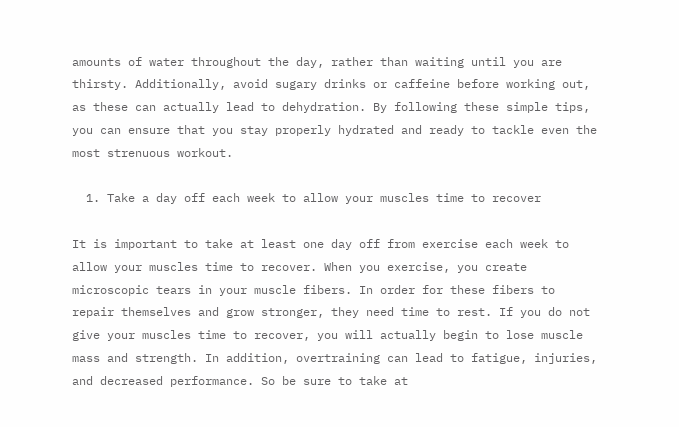amounts of water throughout the day, rather than waiting until you are thirsty. Additionally, avoid sugary drinks or caffeine before working out, as these can actually lead to dehydration. By following these simple tips, you can ensure that you stay properly hydrated and ready to tackle even the most strenuous workout.

  1. Take a day off each week to allow your muscles time to recover

It is important to take at least one day off from exercise each week to allow your muscles time to recover. When you exercise, you create microscopic tears in your muscle fibers. In order for these fibers to repair themselves and grow stronger, they need time to rest. If you do not give your muscles time to recover, you will actually begin to lose muscle mass and strength. In addition, overtraining can lead to fatigue, injuries, and decreased performance. So be sure to take at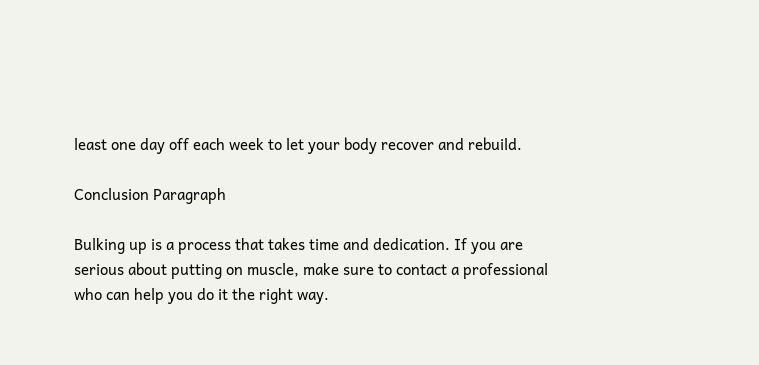least one day off each week to let your body recover and rebuild.

Conclusion Paragraph

Bulking up is a process that takes time and dedication. If you are serious about putting on muscle, make sure to contact a professional who can help you do it the right way.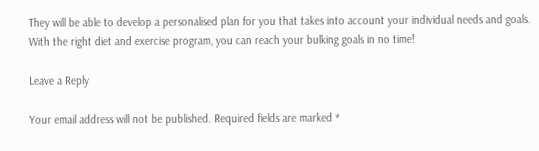They will be able to develop a personalised plan for you that takes into account your individual needs and goals. With the right diet and exercise program, you can reach your bulking goals in no time!

Leave a Reply

Your email address will not be published. Required fields are marked *